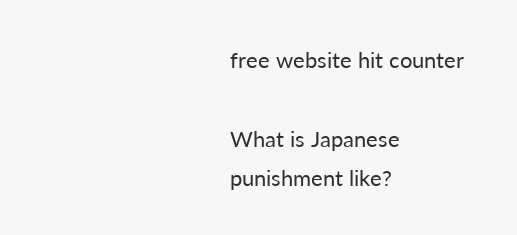free website hit counter

What is Japanese punishment like?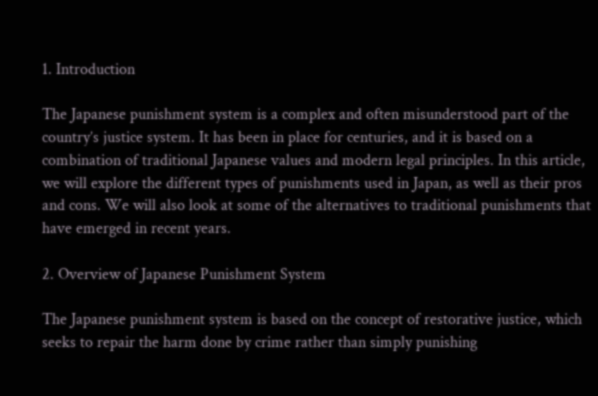1. Introduction

The Japanese punishment system is a complex and often misunderstood part of the country’s justice system. It has been in place for centuries, and it is based on a combination of traditional Japanese values and modern legal principles. In this article, we will explore the different types of punishments used in Japan, as well as their pros and cons. We will also look at some of the alternatives to traditional punishments that have emerged in recent years.

2. Overview of Japanese Punishment System

The Japanese punishment system is based on the concept of restorative justice, which seeks to repair the harm done by crime rather than simply punishing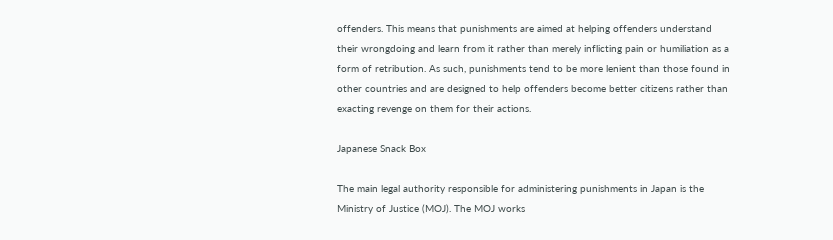offenders. This means that punishments are aimed at helping offenders understand their wrongdoing and learn from it rather than merely inflicting pain or humiliation as a form of retribution. As such, punishments tend to be more lenient than those found in other countries and are designed to help offenders become better citizens rather than exacting revenge on them for their actions.

Japanese Snack Box

The main legal authority responsible for administering punishments in Japan is the Ministry of Justice (MOJ). The MOJ works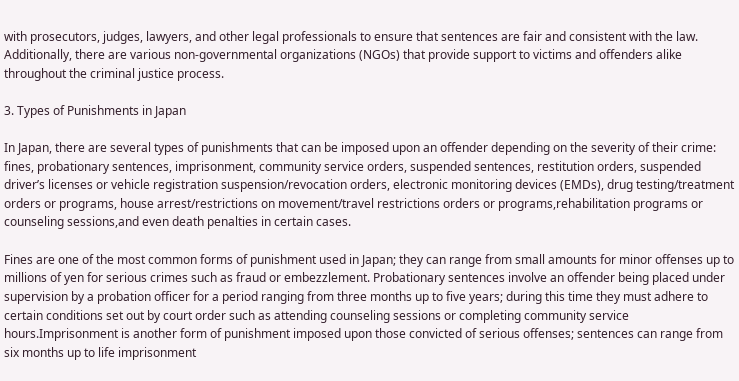with prosecutors, judges, lawyers, and other legal professionals to ensure that sentences are fair and consistent with the law. Additionally, there are various non-governmental organizations (NGOs) that provide support to victims and offenders alike throughout the criminal justice process.

3. Types of Punishments in Japan

In Japan, there are several types of punishments that can be imposed upon an offender depending on the severity of their crime: fines, probationary sentences, imprisonment, community service orders, suspended sentences, restitution orders, suspended driver’s licenses or vehicle registration suspension/revocation orders, electronic monitoring devices (EMDs), drug testing/treatment orders or programs, house arrest/restrictions on movement/travel restrictions orders or programs,rehabilitation programs or counseling sessions,and even death penalties in certain cases.

Fines are one of the most common forms of punishment used in Japan; they can range from small amounts for minor offenses up to millions of yen for serious crimes such as fraud or embezzlement. Probationary sentences involve an offender being placed under supervision by a probation officer for a period ranging from three months up to five years; during this time they must adhere to certain conditions set out by court order such as attending counseling sessions or completing community service hours.Imprisonment is another form of punishment imposed upon those convicted of serious offenses; sentences can range from six months up to life imprisonment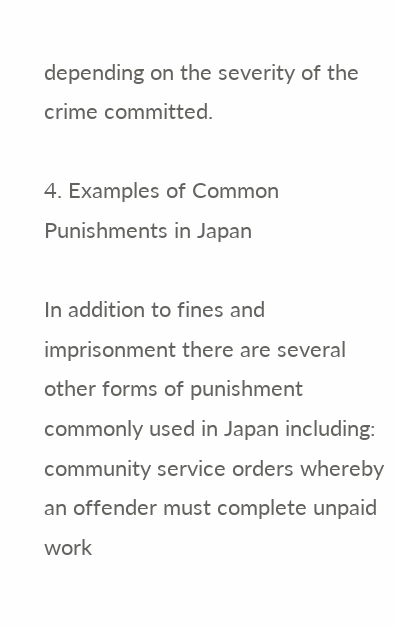depending on the severity of the crime committed.

4. Examples of Common Punishments in Japan

In addition to fines and imprisonment there are several other forms of punishment commonly used in Japan including: community service orders whereby an offender must complete unpaid work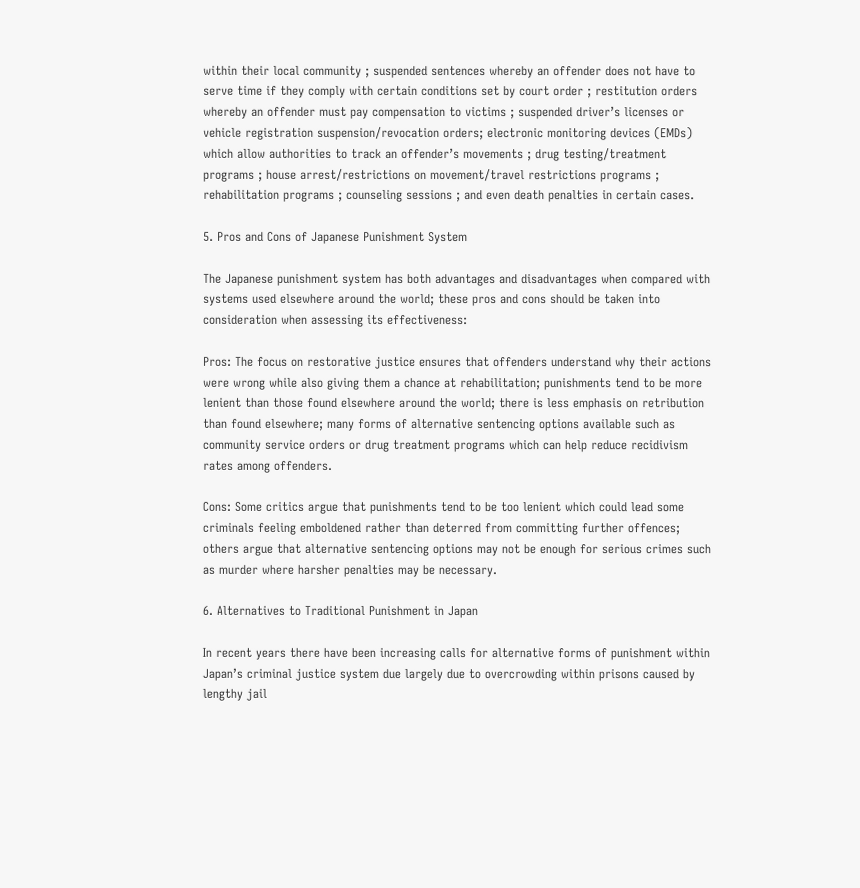within their local community ; suspended sentences whereby an offender does not have to serve time if they comply with certain conditions set by court order ; restitution orders whereby an offender must pay compensation to victims ; suspended driver’s licenses or vehicle registration suspension/revocation orders; electronic monitoring devices (EMDs) which allow authorities to track an offender’s movements ; drug testing/treatment programs ; house arrest/restrictions on movement/travel restrictions programs ; rehabilitation programs ; counseling sessions ; and even death penalties in certain cases.

5. Pros and Cons of Japanese Punishment System

The Japanese punishment system has both advantages and disadvantages when compared with systems used elsewhere around the world; these pros and cons should be taken into consideration when assessing its effectiveness:

Pros: The focus on restorative justice ensures that offenders understand why their actions were wrong while also giving them a chance at rehabilitation; punishments tend to be more lenient than those found elsewhere around the world; there is less emphasis on retribution than found elsewhere; many forms of alternative sentencing options available such as community service orders or drug treatment programs which can help reduce recidivism rates among offenders.

Cons: Some critics argue that punishments tend to be too lenient which could lead some criminals feeling emboldened rather than deterred from committing further offences; others argue that alternative sentencing options may not be enough for serious crimes such as murder where harsher penalties may be necessary.

6. Alternatives to Traditional Punishment in Japan

In recent years there have been increasing calls for alternative forms of punishment within Japan’s criminal justice system due largely due to overcrowding within prisons caused by lengthy jail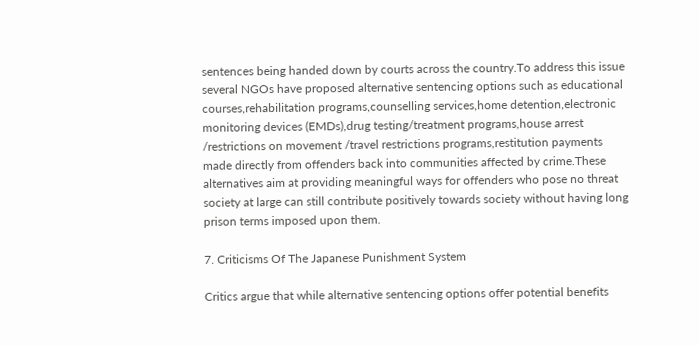sentences being handed down by courts across the country.To address this issue several NGOs have proposed alternative sentencing options such as educational courses,rehabilitation programs,counselling services,home detention,electronic monitoring devices (EMDs),drug testing/treatment programs,house arrest /restrictions on movement /travel restrictions programs,restitution payments made directly from offenders back into communities affected by crime.These alternatives aim at providing meaningful ways for offenders who pose no threat society at large can still contribute positively towards society without having long prison terms imposed upon them.

7. Criticisms Of The Japanese Punishment System

Critics argue that while alternative sentencing options offer potential benefits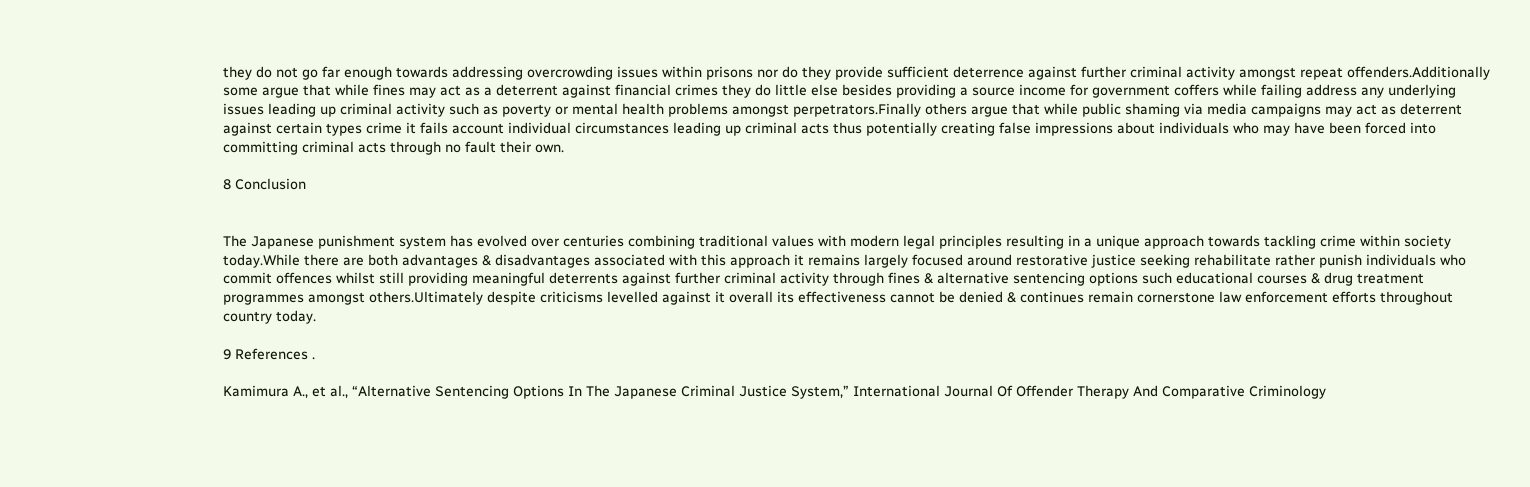they do not go far enough towards addressing overcrowding issues within prisons nor do they provide sufficient deterrence against further criminal activity amongst repeat offenders.Additionally some argue that while fines may act as a deterrent against financial crimes they do little else besides providing a source income for government coffers while failing address any underlying issues leading up criminal activity such as poverty or mental health problems amongst perpetrators.Finally others argue that while public shaming via media campaigns may act as deterrent against certain types crime it fails account individual circumstances leading up criminal acts thus potentially creating false impressions about individuals who may have been forced into committing criminal acts through no fault their own.

8 Conclusion


The Japanese punishment system has evolved over centuries combining traditional values with modern legal principles resulting in a unique approach towards tackling crime within society today.While there are both advantages & disadvantages associated with this approach it remains largely focused around restorative justice seeking rehabilitate rather punish individuals who commit offences whilst still providing meaningful deterrents against further criminal activity through fines & alternative sentencing options such educational courses & drug treatment programmes amongst others.Ultimately despite criticisms levelled against it overall its effectiveness cannot be denied & continues remain cornerstone law enforcement efforts throughout country today.

9 References .

Kamimura A., et al., “Alternative Sentencing Options In The Japanese Criminal Justice System,” International Journal Of Offender Therapy And Comparative Criminology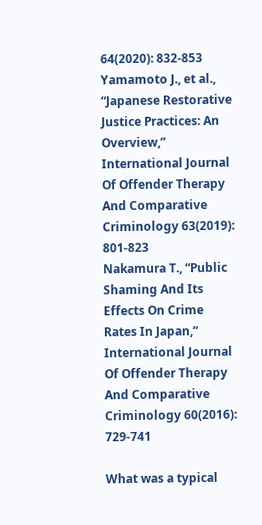64(2020): 832-853
Yamamoto J., et al., “Japanese Restorative Justice Practices: An Overview,” International Journal Of Offender Therapy And Comparative Criminology 63(2019): 801-823
Nakamura T., “Public Shaming And Its Effects On Crime Rates In Japan,” International Journal Of Offender Therapy And Comparative Criminology 60(2016): 729-741

What was a typical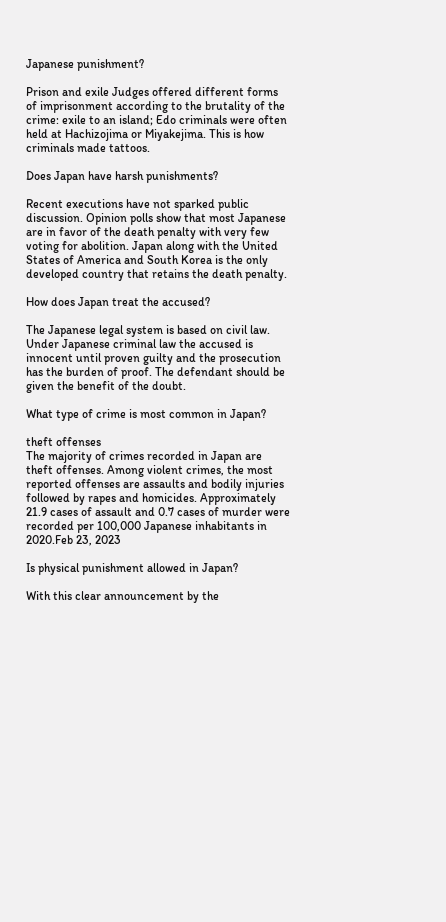Japanese punishment?

Prison and exile Judges offered different forms of imprisonment according to the brutality of the crime: exile to an island; Edo criminals were often held at Hachizojima or Miyakejima. This is how criminals made tattoos.

Does Japan have harsh punishments?

Recent executions have not sparked public discussion. Opinion polls show that most Japanese are in favor of the death penalty with very few voting for abolition. Japan along with the United States of America and South Korea is the only developed country that retains the death penalty.

How does Japan treat the accused?

The Japanese legal system is based on civil law. Under Japanese criminal law the accused is innocent until proven guilty and the prosecution has the burden of proof. The defendant should be given the benefit of the doubt.

What type of crime is most common in Japan?

theft offenses
The majority of crimes recorded in Japan are theft offenses. Among violent crimes, the most reported offenses are assaults and bodily injuries followed by rapes and homicides. Approximately 21.9 cases of assault and 0.7 cases of murder were recorded per 100,000 Japanese inhabitants in 2020.Feb 23, 2023

Is physical punishment allowed in Japan?

With this clear announcement by the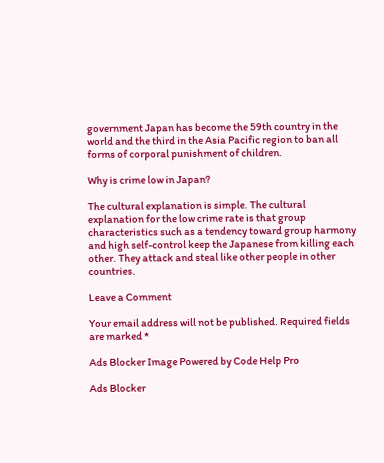government Japan has become the 59th country in the world and the third in the Asia Pacific region to ban all forms of corporal punishment of children.

Why is crime low in Japan?

The cultural explanation is simple. The cultural explanation for the low crime rate is that group characteristics such as a tendency toward group harmony and high self-control keep the Japanese from killing each other. They attack and steal like other people in other countries.

Leave a Comment

Your email address will not be published. Required fields are marked *

Ads Blocker Image Powered by Code Help Pro

Ads Blocker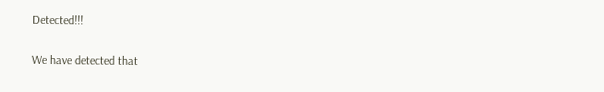Detected!!!

We have detected that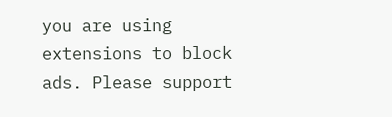you are using extensions to block ads. Please support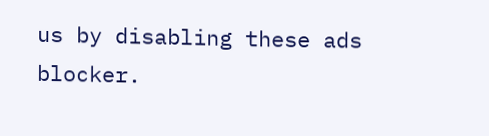us by disabling these ads blocker.